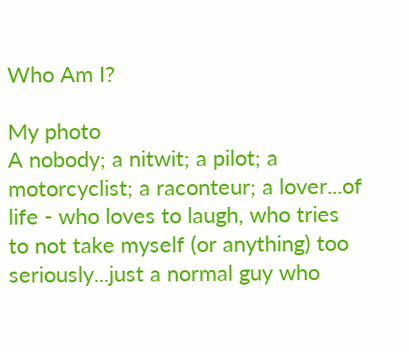Who Am I?

My photo
A nobody; a nitwit; a pilot; a motorcyclist; a raconteur; a lover...of life - who loves to laugh, who tries to not take myself (or anything) too seriously...just a normal guy who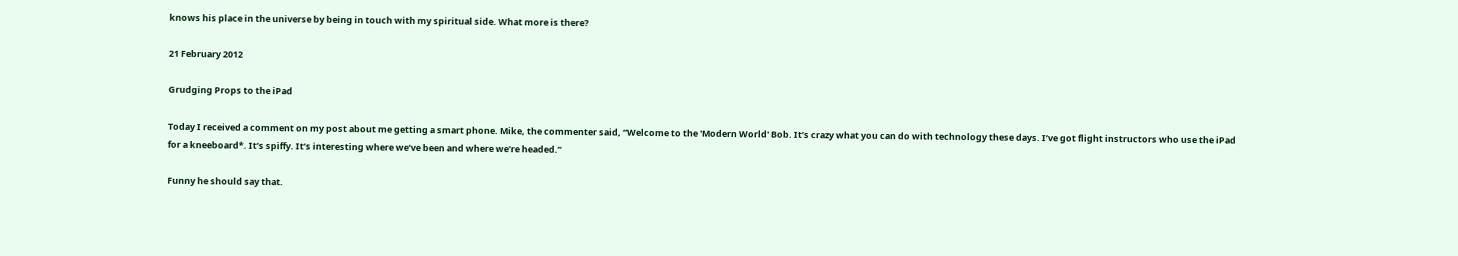knows his place in the universe by being in touch with my spiritual side. What more is there?

21 February 2012

Grudging Props to the iPad

Today I received a comment on my post about me getting a smart phone. Mike, the commenter said, “Welcome to the 'Modern World' Bob. It’s crazy what you can do with technology these days. I’ve got flight instructors who use the iPad for a kneeboard*. It’s spiffy. It’s interesting where we’ve been and where we’re headed.”

Funny he should say that.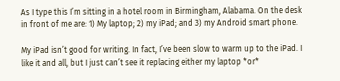As I type this I’m sitting in a hotel room in Birmingham, Alabama. On the desk in front of me are: 1) My laptop; 2) my iPad; and 3) my Android smart phone.

My iPad isn’t good for writing. In fact, I’ve been slow to warm up to the iPad. I like it and all, but I just can’t see it replacing either my laptop *or*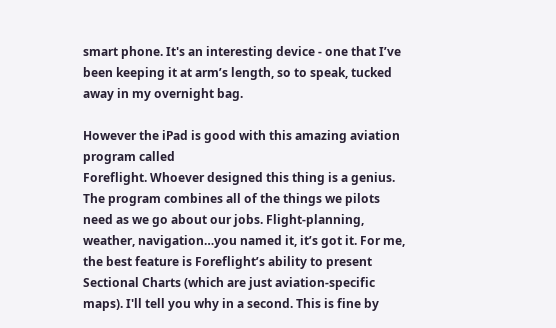smart phone. It's an interesting device - one that I’ve been keeping it at arm’s length, so to speak, tucked away in my overnight bag.

However the iPad is good with this amazing aviation program called
Foreflight. Whoever designed this thing is a genius. The program combines all of the things we pilots need as we go about our jobs. Flight-planning, weather, navigation…you named it, it’s got it. For me, the best feature is Foreflight’s ability to present Sectional Charts (which are just aviation-specific maps). I'll tell you why in a second. This is fine by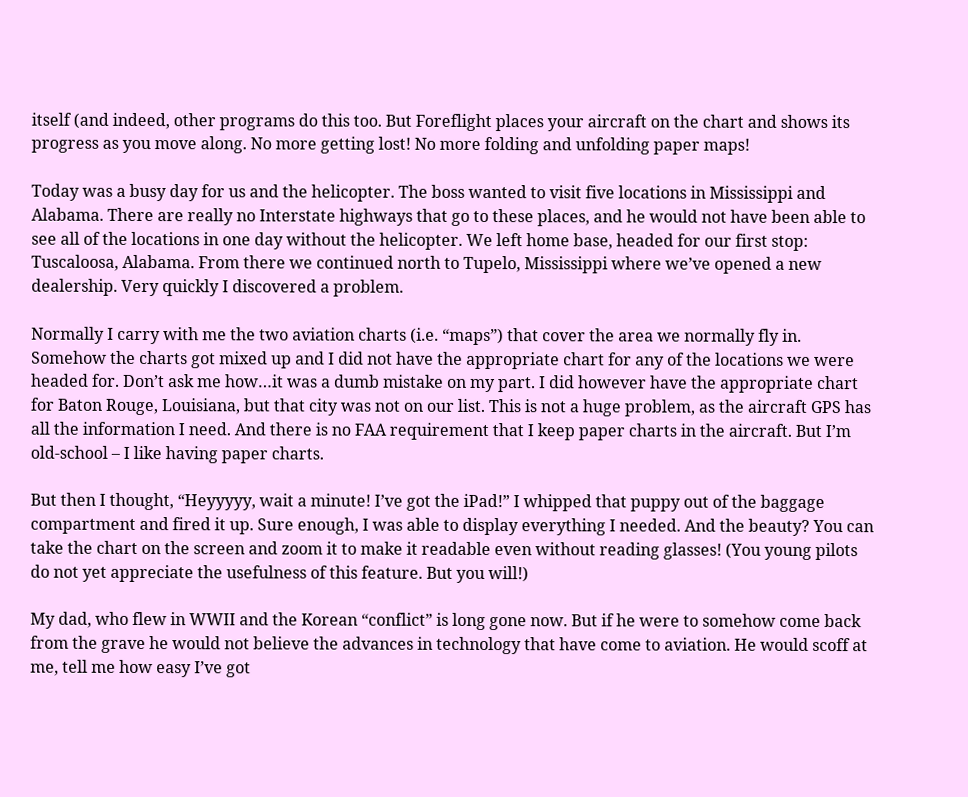itself (and indeed, other programs do this too. But Foreflight places your aircraft on the chart and shows its progress as you move along. No more getting lost! No more folding and unfolding paper maps!

Today was a busy day for us and the helicopter. The boss wanted to visit five locations in Mississippi and Alabama. There are really no Interstate highways that go to these places, and he would not have been able to see all of the locations in one day without the helicopter. We left home base, headed for our first stop: Tuscaloosa, Alabama. From there we continued north to Tupelo, Mississippi where we’ve opened a new dealership. Very quickly I discovered a problem.

Normally I carry with me the two aviation charts (i.e. “maps”) that cover the area we normally fly in. Somehow the charts got mixed up and I did not have the appropriate chart for any of the locations we were headed for. Don’t ask me how…it was a dumb mistake on my part. I did however have the appropriate chart for Baton Rouge, Louisiana, but that city was not on our list. This is not a huge problem, as the aircraft GPS has all the information I need. And there is no FAA requirement that I keep paper charts in the aircraft. But I’m old-school – I like having paper charts.

But then I thought, “Heyyyyy, wait a minute! I’ve got the iPad!” I whipped that puppy out of the baggage compartment and fired it up. Sure enough, I was able to display everything I needed. And the beauty? You can take the chart on the screen and zoom it to make it readable even without reading glasses! (You young pilots do not yet appreciate the usefulness of this feature. But you will!)

My dad, who flew in WWII and the Korean “conflict” is long gone now. But if he were to somehow come back from the grave he would not believe the advances in technology that have come to aviation. He would scoff at me, tell me how easy I’ve got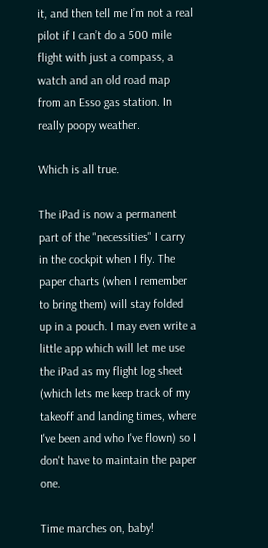it, and then tell me I’m not a real pilot if I can’t do a 500 mile flight with just a compass, a watch and an old road map from an Esso gas station. In really poopy weather.

Which is all true.

The iPad is now a permanent part of the "necessities" I carry in the cockpit when I fly. The paper charts (when I remember to bring them) will stay folded up in a pouch. I may even write a little app which will let me use the iPad as my flight log sheet (which lets me keep track of my takeoff and landing times, where I've been and who I've flown) so I don't have to maintain the paper one.

Time marches on, baby!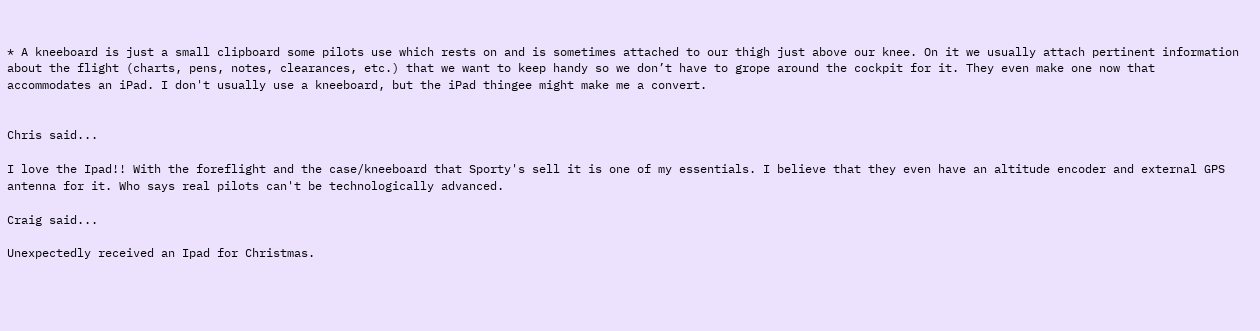* A kneeboard is just a small clipboard some pilots use which rests on and is sometimes attached to our thigh just above our knee. On it we usually attach pertinent information about the flight (charts, pens, notes, clearances, etc.) that we want to keep handy so we don’t have to grope around the cockpit for it. They even make one now that accommodates an iPad. I don't usually use a kneeboard, but the iPad thingee might make me a convert.


Chris said...

I love the Ipad!! With the foreflight and the case/kneeboard that Sporty's sell it is one of my essentials. I believe that they even have an altitude encoder and external GPS antenna for it. Who says real pilots can't be technologically advanced.

Craig said...

Unexpectedly received an Ipad for Christmas.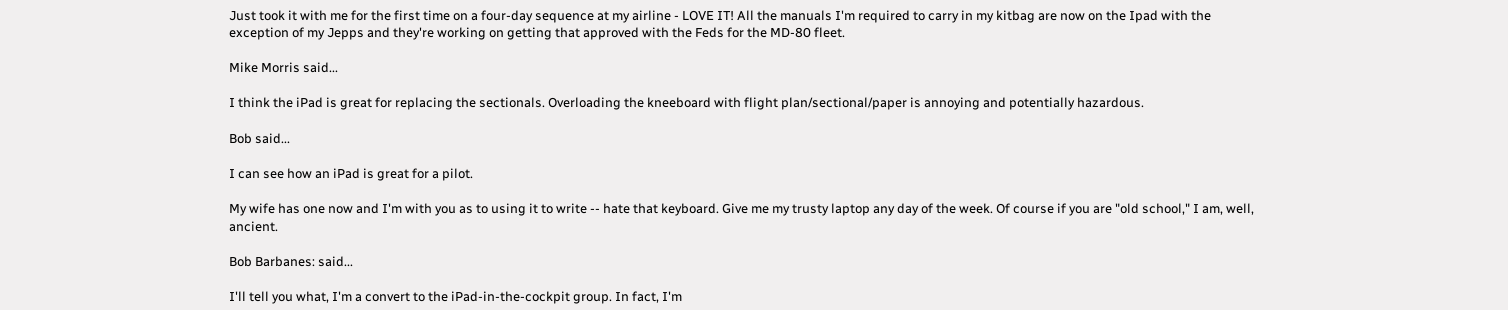Just took it with me for the first time on a four-day sequence at my airline - LOVE IT! All the manuals I'm required to carry in my kitbag are now on the Ipad with the exception of my Jepps and they're working on getting that approved with the Feds for the MD-80 fleet.

Mike Morris said...

I think the iPad is great for replacing the sectionals. Overloading the kneeboard with flight plan/sectional/paper is annoying and potentially hazardous.

Bob said...

I can see how an iPad is great for a pilot.

My wife has one now and I'm with you as to using it to write -- hate that keyboard. Give me my trusty laptop any day of the week. Of course if you are "old school," I am, well, ancient.

Bob Barbanes: said...

I'll tell you what, I'm a convert to the iPad-in-the-cockpit group. In fact, I'm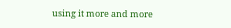using it more and more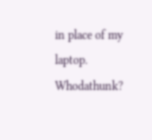in place of my laptop. Whodathunk?